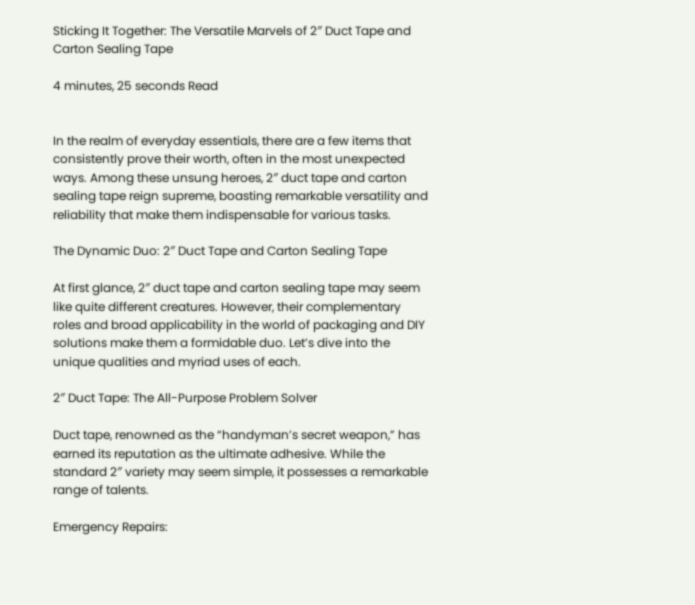Sticking It Together: The Versatile Marvels of 2″ Duct Tape and Carton Sealing Tape

4 minutes, 25 seconds Read


In the realm of everyday essentials, there are a few items that consistently prove their worth, often in the most unexpected ways. Among these unsung heroes, 2″ duct tape and carton sealing tape reign supreme, boasting remarkable versatility and reliability that make them indispensable for various tasks.

The Dynamic Duo: 2″ Duct Tape and Carton Sealing Tape

At first glance, 2″ duct tape and carton sealing tape may seem like quite different creatures. However, their complementary roles and broad applicability in the world of packaging and DIY solutions make them a formidable duo. Let’s dive into the unique qualities and myriad uses of each.

2″ Duct Tape: The All-Purpose Problem Solver

Duct tape, renowned as the “handyman’s secret weapon,” has earned its reputation as the ultimate adhesive. While the standard 2″ variety may seem simple, it possesses a remarkable range of talents.

Emergency Repairs: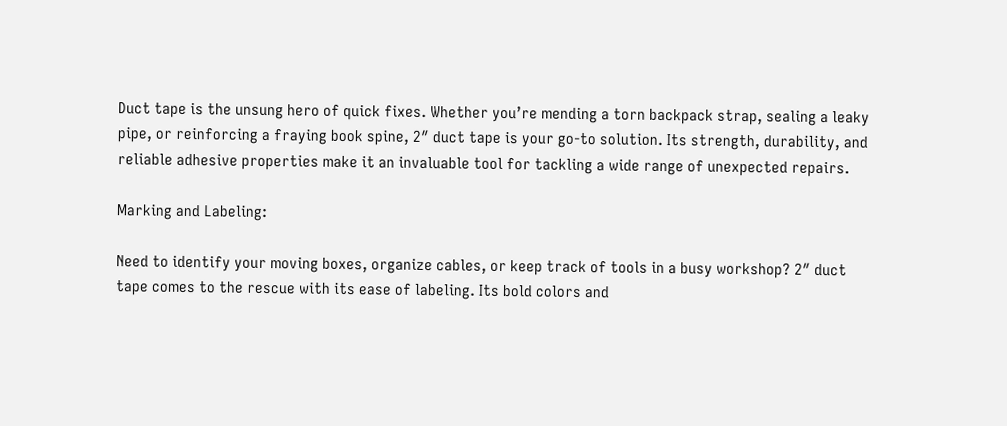Duct tape is the unsung hero of quick fixes. Whether you’re mending a torn backpack strap, sealing a leaky pipe, or reinforcing a fraying book spine, 2″ duct tape is your go-to solution. Its strength, durability, and reliable adhesive properties make it an invaluable tool for tackling a wide range of unexpected repairs.

Marking and Labeling:

Need to identify your moving boxes, organize cables, or keep track of tools in a busy workshop? 2″ duct tape comes to the rescue with its ease of labeling. Its bold colors and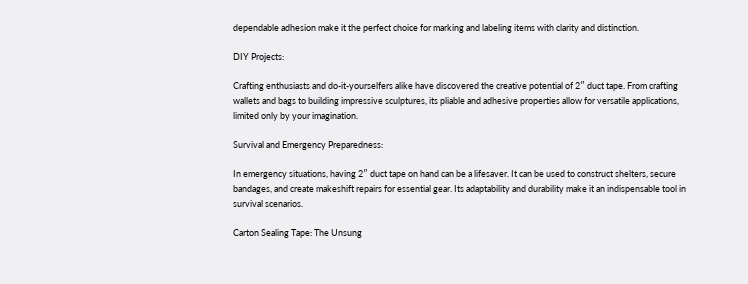dependable adhesion make it the perfect choice for marking and labeling items with clarity and distinction.

DIY Projects:

Crafting enthusiasts and do-it-yourselfers alike have discovered the creative potential of 2″ duct tape. From crafting wallets and bags to building impressive sculptures, its pliable and adhesive properties allow for versatile applications, limited only by your imagination.

Survival and Emergency Preparedness:

In emergency situations, having 2″ duct tape on hand can be a lifesaver. It can be used to construct shelters, secure bandages, and create makeshift repairs for essential gear. Its adaptability and durability make it an indispensable tool in survival scenarios.

Carton Sealing Tape: The Unsung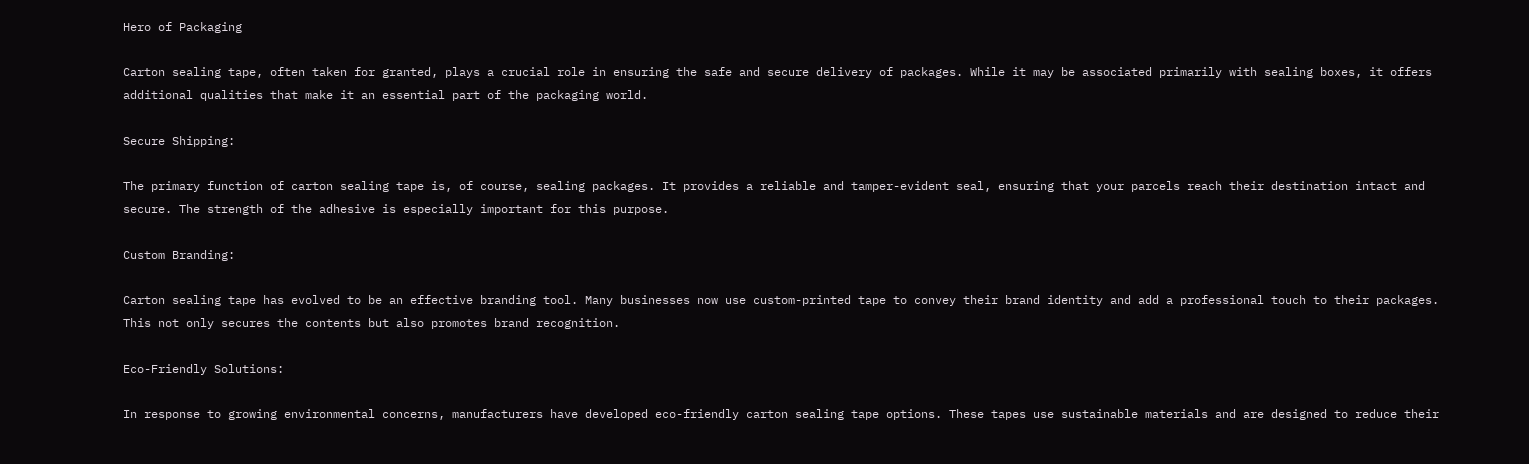Hero of Packaging

Carton sealing tape, often taken for granted, plays a crucial role in ensuring the safe and secure delivery of packages. While it may be associated primarily with sealing boxes, it offers additional qualities that make it an essential part of the packaging world.

Secure Shipping:

The primary function of carton sealing tape is, of course, sealing packages. It provides a reliable and tamper-evident seal, ensuring that your parcels reach their destination intact and secure. The strength of the adhesive is especially important for this purpose.

Custom Branding:

Carton sealing tape has evolved to be an effective branding tool. Many businesses now use custom-printed tape to convey their brand identity and add a professional touch to their packages. This not only secures the contents but also promotes brand recognition.

Eco-Friendly Solutions:

In response to growing environmental concerns, manufacturers have developed eco-friendly carton sealing tape options. These tapes use sustainable materials and are designed to reduce their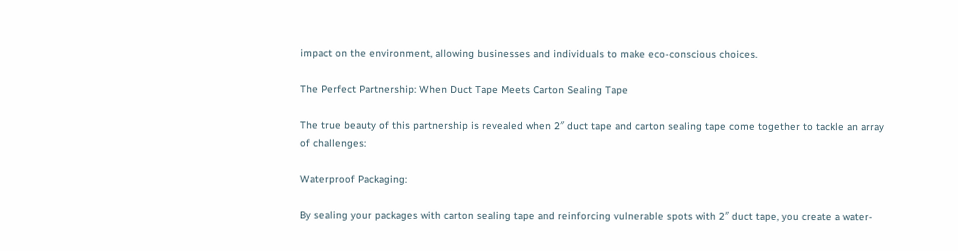impact on the environment, allowing businesses and individuals to make eco-conscious choices.

The Perfect Partnership: When Duct Tape Meets Carton Sealing Tape

The true beauty of this partnership is revealed when 2″ duct tape and carton sealing tape come together to tackle an array of challenges:

Waterproof Packaging:

By sealing your packages with carton sealing tape and reinforcing vulnerable spots with 2″ duct tape, you create a water-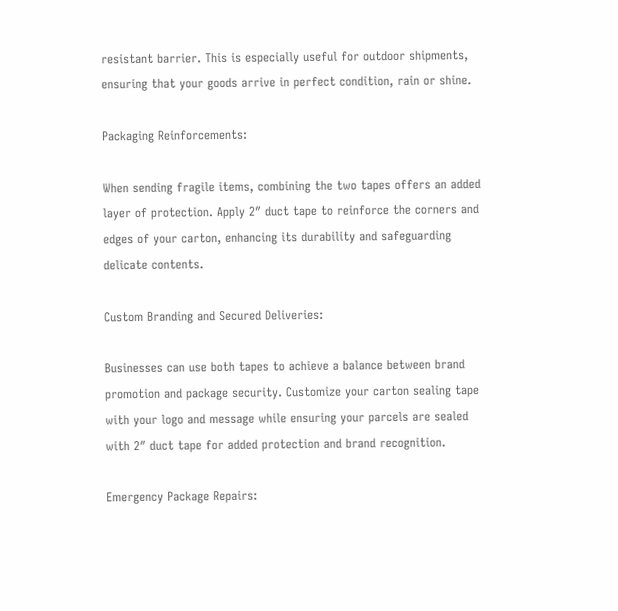resistant barrier. This is especially useful for outdoor shipments, ensuring that your goods arrive in perfect condition, rain or shine.

Packaging Reinforcements:

When sending fragile items, combining the two tapes offers an added layer of protection. Apply 2″ duct tape to reinforce the corners and edges of your carton, enhancing its durability and safeguarding delicate contents.

Custom Branding and Secured Deliveries:

Businesses can use both tapes to achieve a balance between brand promotion and package security. Customize your carton sealing tape with your logo and message while ensuring your parcels are sealed with 2″ duct tape for added protection and brand recognition.

Emergency Package Repairs: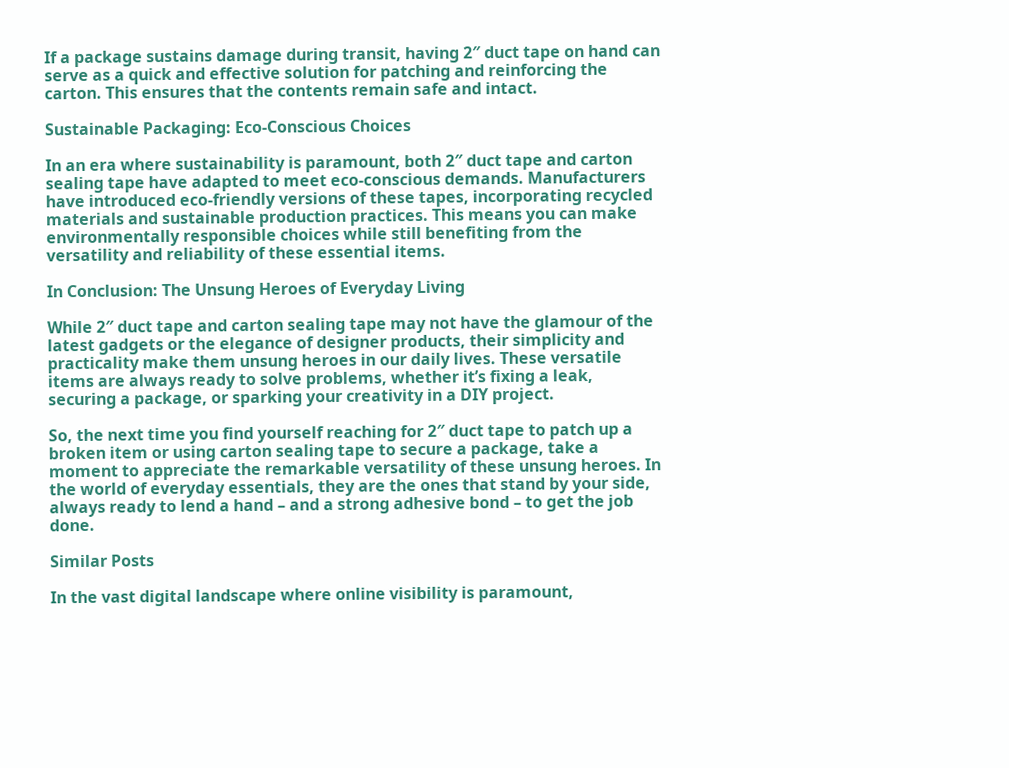If a package sustains damage during transit, having 2″ duct tape on hand can serve as a quick and effective solution for patching and reinforcing the carton. This ensures that the contents remain safe and intact.

Sustainable Packaging: Eco-Conscious Choices

In an era where sustainability is paramount, both 2″ duct tape and carton sealing tape have adapted to meet eco-conscious demands. Manufacturers have introduced eco-friendly versions of these tapes, incorporating recycled materials and sustainable production practices. This means you can make environmentally responsible choices while still benefiting from the versatility and reliability of these essential items.

In Conclusion: The Unsung Heroes of Everyday Living

While 2″ duct tape and carton sealing tape may not have the glamour of the latest gadgets or the elegance of designer products, their simplicity and practicality make them unsung heroes in our daily lives. These versatile items are always ready to solve problems, whether it’s fixing a leak, securing a package, or sparking your creativity in a DIY project.

So, the next time you find yourself reaching for 2″ duct tape to patch up a broken item or using carton sealing tape to secure a package, take a moment to appreciate the remarkable versatility of these unsung heroes. In the world of everyday essentials, they are the ones that stand by your side, always ready to lend a hand – and a strong adhesive bond – to get the job done.

Similar Posts

In the vast digital landscape where online visibility is paramount,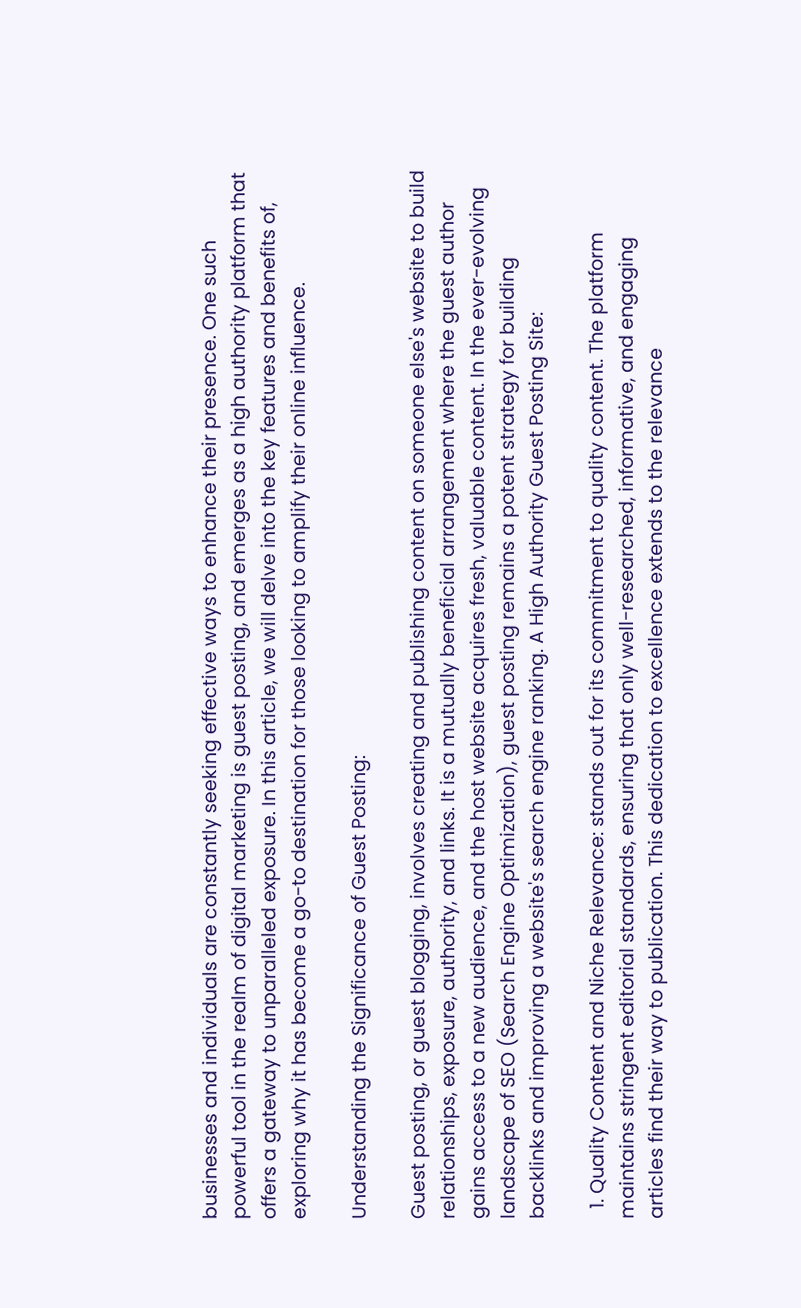businesses and individuals are constantly seeking effective ways to enhance their presence. One such powerful tool in the realm of digital marketing is guest posting, and emerges as a high authority platform that offers a gateway to unparalleled exposure. In this article, we will delve into the key features and benefits of, exploring why it has become a go-to destination for those looking to amplify their online influence.

Understanding the Significance of Guest Posting:

Guest posting, or guest blogging, involves creating and publishing content on someone else's website to build relationships, exposure, authority, and links. It is a mutually beneficial arrangement where the guest author gains access to a new audience, and the host website acquires fresh, valuable content. In the ever-evolving landscape of SEO (Search Engine Optimization), guest posting remains a potent strategy for building backlinks and improving a website's search engine ranking. A High Authority Guest Posting Site:

  1. Quality Content and Niche Relevance: stands out for its commitment to quality content. The platform maintains stringent editorial standards, ensuring that only well-researched, informative, and engaging articles find their way to publication. This dedication to excellence extends to the relevance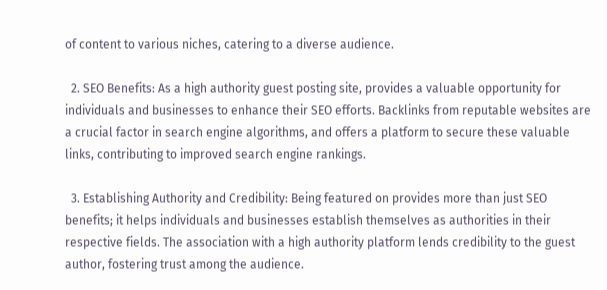of content to various niches, catering to a diverse audience.

  2. SEO Benefits: As a high authority guest posting site, provides a valuable opportunity for individuals and businesses to enhance their SEO efforts. Backlinks from reputable websites are a crucial factor in search engine algorithms, and offers a platform to secure these valuable links, contributing to improved search engine rankings.

  3. Establishing Authority and Credibility: Being featured on provides more than just SEO benefits; it helps individuals and businesses establish themselves as authorities in their respective fields. The association with a high authority platform lends credibility to the guest author, fostering trust among the audience.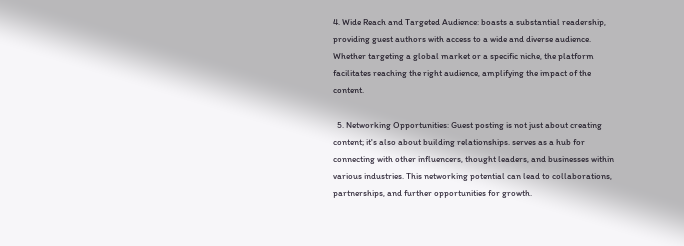4. Wide Reach and Targeted Audience: boasts a substantial readership, providing guest authors with access to a wide and diverse audience. Whether targeting a global market or a specific niche, the platform facilitates reaching the right audience, amplifying the impact of the content.

  5. Networking Opportunities: Guest posting is not just about creating content; it's also about building relationships. serves as a hub for connecting with other influencers, thought leaders, and businesses within various industries. This networking potential can lead to collaborations, partnerships, and further opportunities for growth.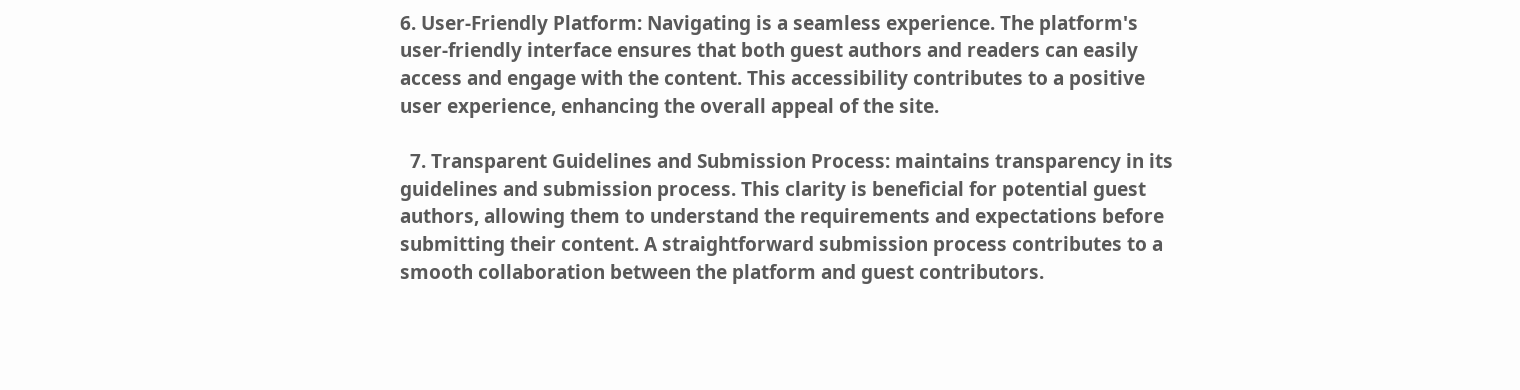6. User-Friendly Platform: Navigating is a seamless experience. The platform's user-friendly interface ensures that both guest authors and readers can easily access and engage with the content. This accessibility contributes to a positive user experience, enhancing the overall appeal of the site.

  7. Transparent Guidelines and Submission Process: maintains transparency in its guidelines and submission process. This clarity is beneficial for potential guest authors, allowing them to understand the requirements and expectations before submitting their content. A straightforward submission process contributes to a smooth collaboration between the platform and guest contributors.